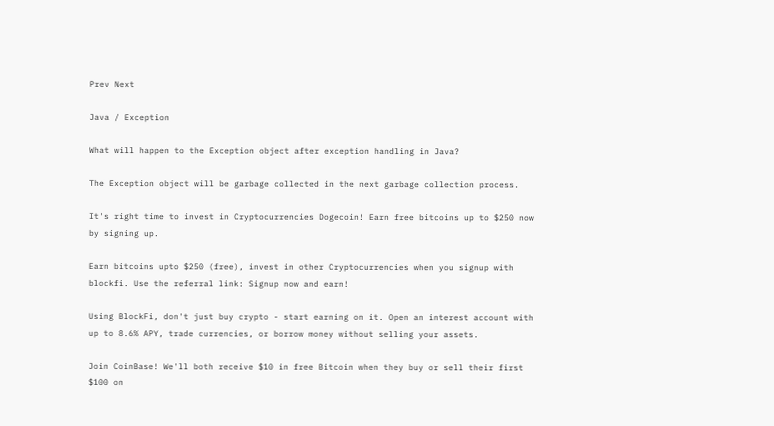Prev Next

Java / Exception

What will happen to the Exception object after exception handling in Java?

The Exception object will be garbage collected in the next garbage collection process.

It's right time to invest in Cryptocurrencies Dogecoin! Earn free bitcoins up to $250 now by signing up.

Earn bitcoins upto $250 (free), invest in other Cryptocurrencies when you signup with blockfi. Use the referral link: Signup now and earn!

Using BlockFi, don't just buy crypto - start earning on it. Open an interest account with up to 8.6% APY, trade currencies, or borrow money without selling your assets.

Join CoinBase! We'll both receive $10 in free Bitcoin when they buy or sell their first $100 on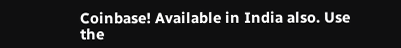Coinbase! Available in India also. Use the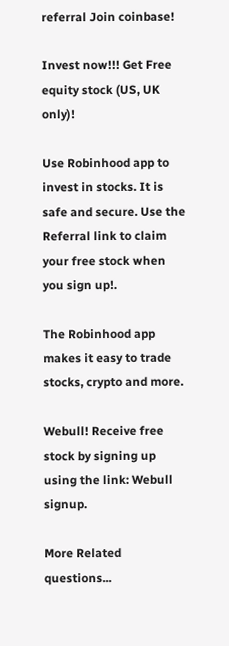referral Join coinbase!

Invest now!!! Get Free equity stock (US, UK only)!

Use Robinhood app to invest in stocks. It is safe and secure. Use the Referral link to claim your free stock when you sign up!.

The Robinhood app makes it easy to trade stocks, crypto and more.

Webull! Receive free stock by signing up using the link: Webull signup.

More Related questions...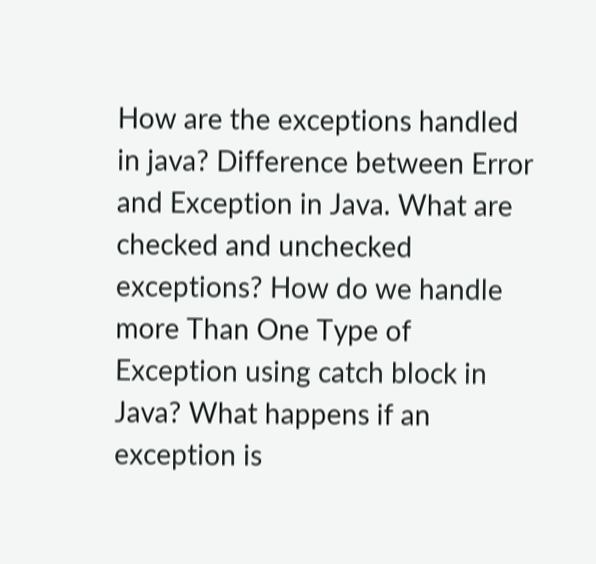How are the exceptions handled in java? Difference between Error and Exception in Java. What are checked and unchecked exceptions? How do we handle more Than One Type of Exception using catch block in Java? What happens if an exception is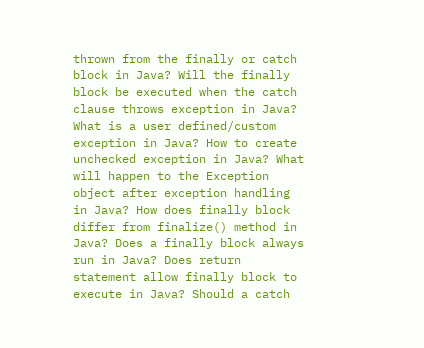thrown from the finally or catch block in Java? Will the finally block be executed when the catch clause throws exception in Java? What is a user defined/custom exception in Java? How to create unchecked exception in Java? What will happen to the Exception object after exception handling in Java? How does finally block differ from finalize() method in Java? Does a finally block always run in Java? Does return statement allow finally block to execute in Java? Should a catch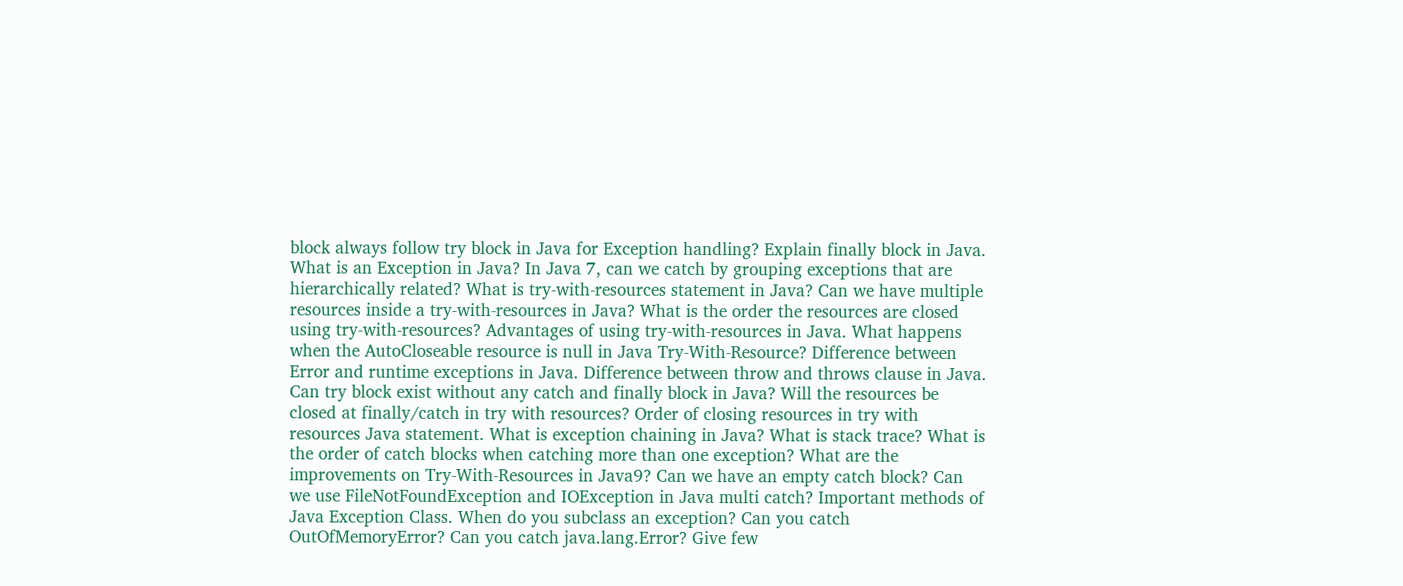block always follow try block in Java for Exception handling? Explain finally block in Java. What is an Exception in Java? In Java 7, can we catch by grouping exceptions that are hierarchically related? What is try-with-resources statement in Java? Can we have multiple resources inside a try-with-resources in Java? What is the order the resources are closed using try-with-resources? Advantages of using try-with-resources in Java. What happens when the AutoCloseable resource is null in Java Try-With-Resource? Difference between Error and runtime exceptions in Java. Difference between throw and throws clause in Java. Can try block exist without any catch and finally block in Java? Will the resources be closed at finally/catch in try with resources? Order of closing resources in try with resources Java statement. What is exception chaining in Java? What is stack trace? What is the order of catch blocks when catching more than one exception? What are the improvements on Try-With-Resources in Java9? Can we have an empty catch block? Can we use FileNotFoundException and IOException in Java multi catch? Important methods of Java Exception Class. When do you subclass an exception? Can you catch OutOfMemoryError? Can you catch java.lang.Error? Give few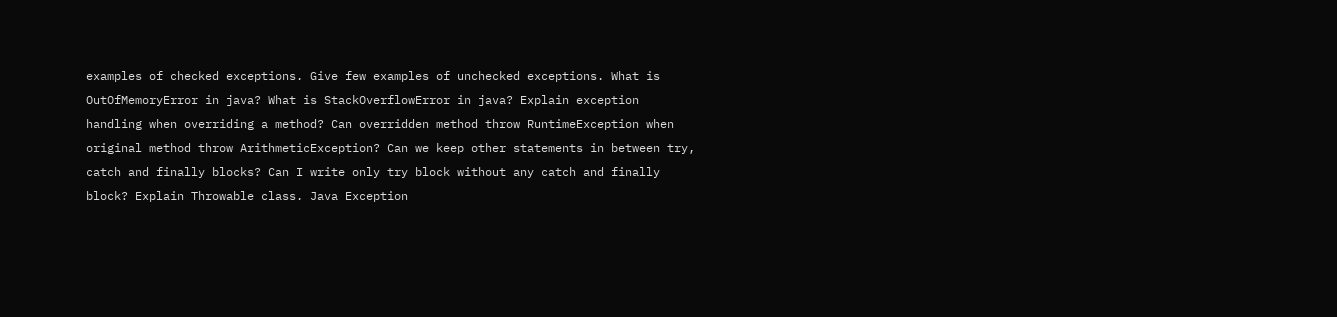examples of checked exceptions. Give few examples of unchecked exceptions. What is OutOfMemoryError in java? What is StackOverflowError in java? Explain exception handling when overriding a method? Can overridden method throw RuntimeException when original method throw ArithmeticException? Can we keep other statements in between try, catch and finally blocks? Can I write only try block without any catch and finally block? Explain Throwable class. Java Exception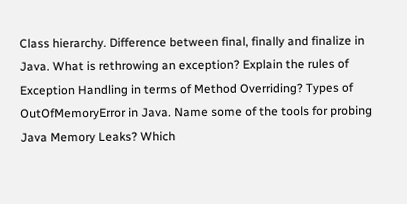Class hierarchy. Difference between final, finally and finalize in Java. What is rethrowing an exception? Explain the rules of Exception Handling in terms of Method Overriding? Types of OutOfMemoryError in Java. Name some of the tools for probing Java Memory Leaks? Which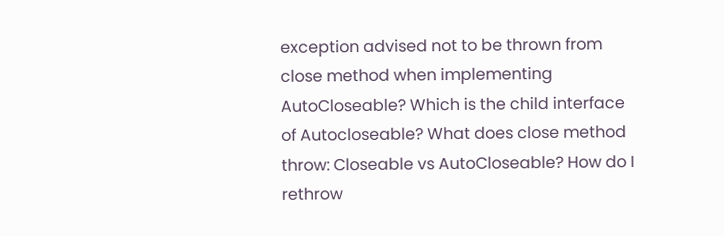exception advised not to be thrown from close method when implementing AutoCloseable? Which is the child interface of Autocloseable? What does close method throw: Closeable vs AutoCloseable? How do I rethrow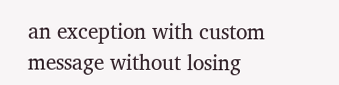an exception with custom message without losing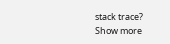stack trace?
Show more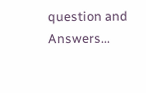question and Answers...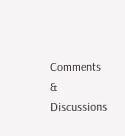Comments & Discussions